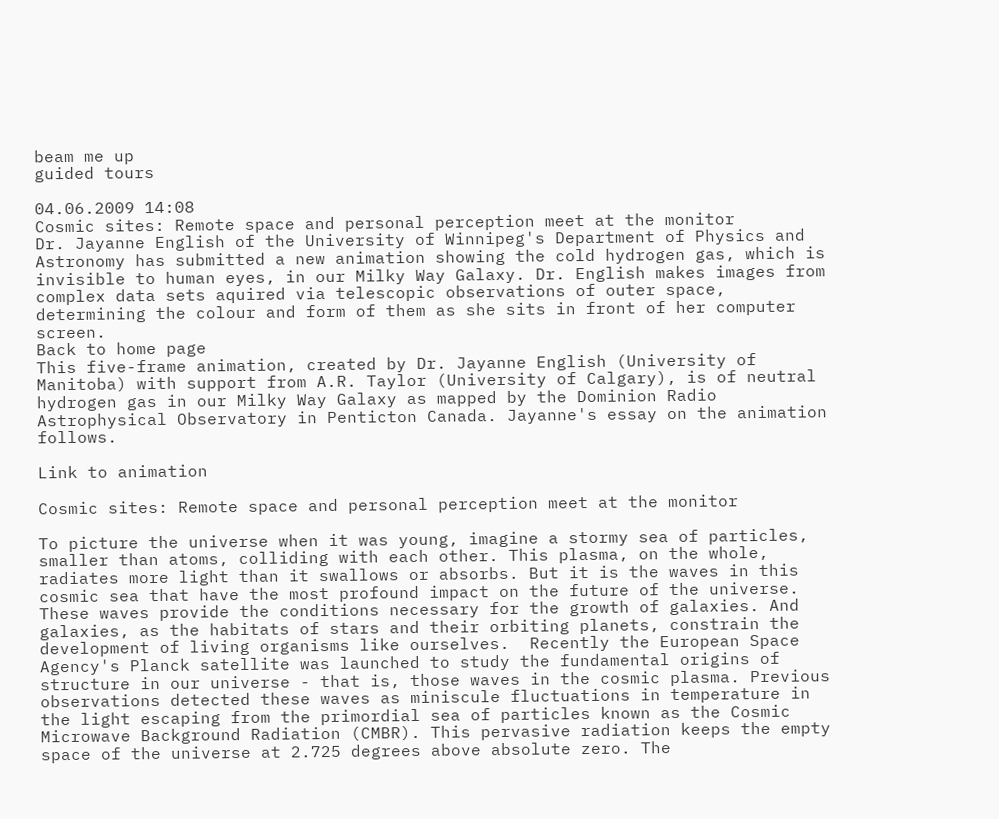beam me up
guided tours

04.06.2009 14:08
Cosmic sites: Remote space and personal perception meet at the monitor
Dr. Jayanne English of the University of Winnipeg's Department of Physics and Astronomy has submitted a new animation showing the cold hydrogen gas, which is invisible to human eyes, in our Milky Way Galaxy. Dr. English makes images from complex data sets aquired via telescopic observations of outer space, determining the colour and form of them as she sits in front of her computer screen.
Back to home page
This five-frame animation, created by Dr. Jayanne English (University of Manitoba) with support from A.R. Taylor (University of Calgary), is of neutral hydrogen gas in our Milky Way Galaxy as mapped by the Dominion Radio Astrophysical Observatory in Penticton Canada. Jayanne's essay on the animation follows.

Link to animation

Cosmic sites: Remote space and personal perception meet at the monitor

To picture the universe when it was young, imagine a stormy sea of particles, smaller than atoms, colliding with each other. This plasma, on the whole, radiates more light than it swallows or absorbs. But it is the waves in this cosmic sea that have the most profound impact on the future of the universe. These waves provide the conditions necessary for the growth of galaxies. And galaxies, as the habitats of stars and their orbiting planets, constrain the development of living organisms like ourselves.  Recently the European Space Agency's Planck satellite was launched to study the fundamental origins of structure in our universe - that is, those waves in the cosmic plasma. Previous observations detected these waves as miniscule fluctuations in temperature in the light escaping from the primordial sea of particles known as the Cosmic Microwave Background Radiation (CMBR). This pervasive radiation keeps the empty space of the universe at 2.725 degrees above absolute zero. The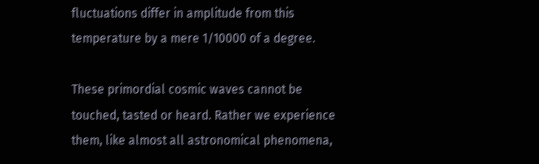fluctuations differ in amplitude from this temperature by a mere 1/10000 of a degree.

These primordial cosmic waves cannot be touched, tasted or heard. Rather we experience them, like almost all astronomical phenomena,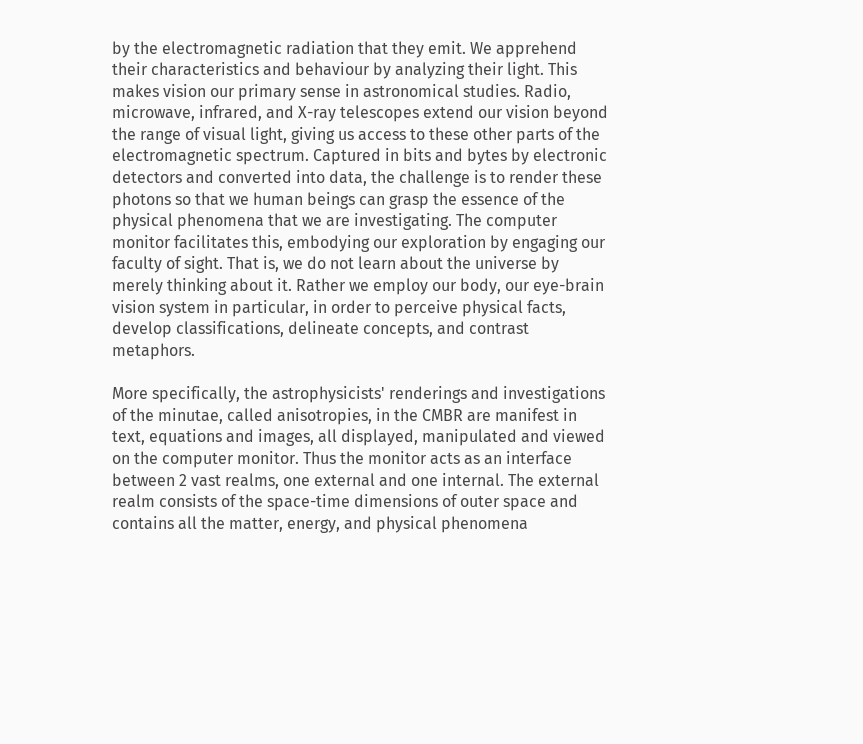by the electromagnetic radiation that they emit. We apprehend their characteristics and behaviour by analyzing their light. This makes vision our primary sense in astronomical studies. Radio, microwave, infrared, and X-ray telescopes extend our vision beyond the range of visual light, giving us access to these other parts of the electromagnetic spectrum. Captured in bits and bytes by electronic detectors and converted into data, the challenge is to render these photons so that we human beings can grasp the essence of the physical phenomena that we are investigating. The computer monitor facilitates this, embodying our exploration by engaging our faculty of sight. That is, we do not learn about the universe by merely thinking about it. Rather we employ our body, our eye-brain vision system in particular, in order to perceive physical facts, develop classifications, delineate concepts, and contrast metaphors.

More specifically, the astrophysicists' renderings and investigations of the minutae, called anisotropies, in the CMBR are manifest in text, equations and images, all displayed, manipulated and viewed on the computer monitor. Thus the monitor acts as an interface between 2 vast realms, one external and one internal. The external realm consists of the space-time dimensions of outer space and contains all the matter, energy, and physical phenomena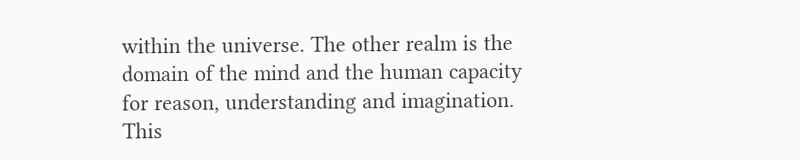within the universe. The other realm is the domain of the mind and the human capacity for reason, understanding and imagination. This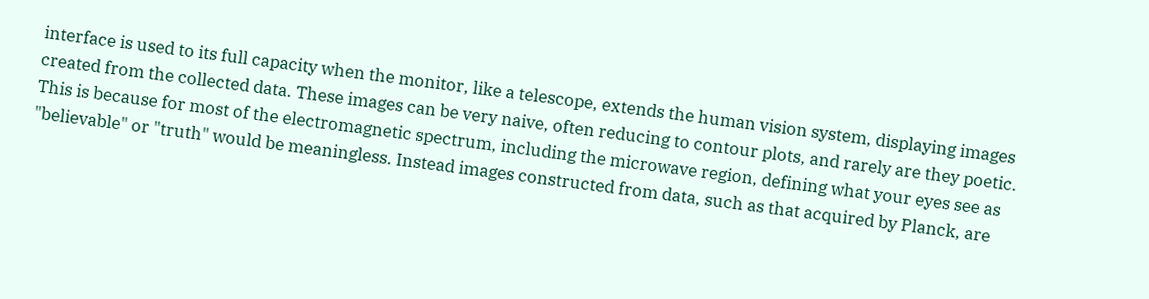interface is used to its full capacity when the monitor, like a telescope, extends the human vision system, displaying images created from the collected data. These images can be very naive, often reducing to contour plots, and rarely are they poetic. This is because for most of the electromagnetic spectrum, including the microwave region, defining what your eyes see as "believable" or "truth" would be meaningless. Instead images constructed from data, such as that acquired by Planck, are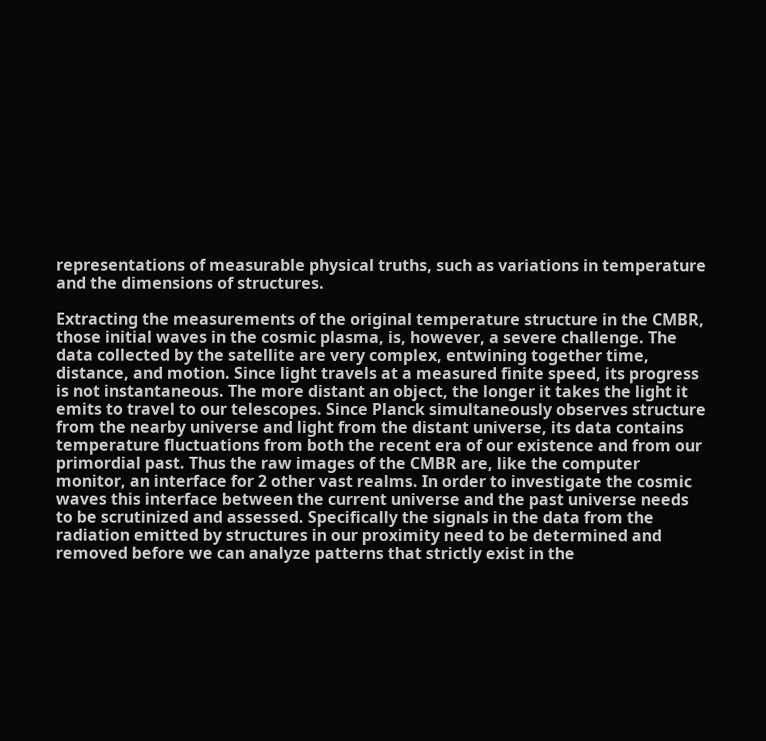representations of measurable physical truths, such as variations in temperature and the dimensions of structures.

Extracting the measurements of the original temperature structure in the CMBR, those initial waves in the cosmic plasma, is, however, a severe challenge. The data collected by the satellite are very complex, entwining together time, distance, and motion. Since light travels at a measured finite speed, its progress is not instantaneous. The more distant an object, the longer it takes the light it emits to travel to our telescopes. Since Planck simultaneously observes structure from the nearby universe and light from the distant universe, its data contains temperature fluctuations from both the recent era of our existence and from our primordial past. Thus the raw images of the CMBR are, like the computer monitor, an interface for 2 other vast realms. In order to investigate the cosmic waves this interface between the current universe and the past universe needs to be scrutinized and assessed. Specifically the signals in the data from the radiation emitted by structures in our proximity need to be determined and removed before we can analyze patterns that strictly exist in the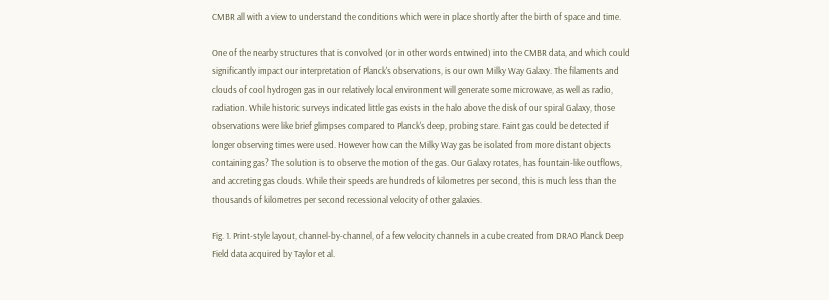CMBR all with a view to understand the conditions which were in place shortly after the birth of space and time.

One of the nearby structures that is convolved (or in other words entwined) into the CMBR data, and which could significantly impact our interpretation of Planck's observations, is our own Milky Way Galaxy. The filaments and clouds of cool hydrogen gas in our relatively local environment will generate some microwave, as well as radio, radiation. While historic surveys indicated little gas exists in the halo above the disk of our spiral Galaxy, those observations were like brief glimpses compared to Planck's deep, probing stare. Faint gas could be detected if longer observing times were used. However how can the Milky Way gas be isolated from more distant objects containing gas? The solution is to observe the motion of the gas. Our Galaxy rotates, has fountain-like outflows, and accreting gas clouds. While their speeds are hundreds of kilometres per second, this is much less than the thousands of kilometres per second recessional velocity of other galaxies.

Fig. 1. Print-style layout, channel-by-channel, of a few velocity channels in a cube created from DRAO Planck Deep Field data acquired by Taylor et al.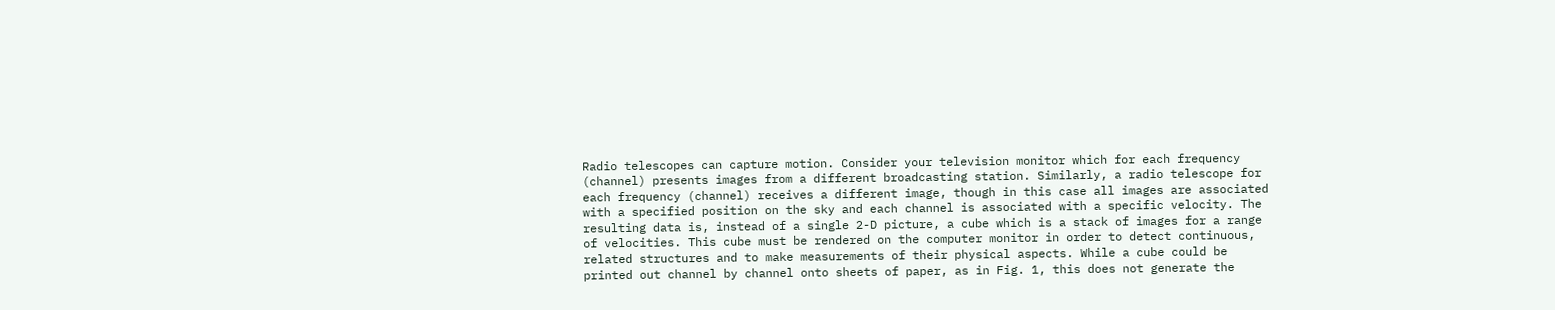Radio telescopes can capture motion. Consider your television monitor which for each frequency (channel) presents images from a different broadcasting station. Similarly, a radio telescope for each frequency (channel) receives a different image, though in this case all images are associated with a specified position on the sky and each channel is associated with a specific velocity. The resulting data is, instead of a single 2-D picture, a cube which is a stack of images for a range of velocities. This cube must be rendered on the computer monitor in order to detect continuous, related structures and to make measurements of their physical aspects. While a cube could be printed out channel by channel onto sheets of paper, as in Fig. 1, this does not generate the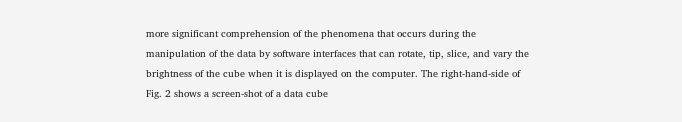more significant comprehension of the phenomena that occurs during the manipulation of the data by software interfaces that can rotate, tip, slice, and vary the brightness of the cube when it is displayed on the computer. The right-hand-side of Fig. 2 shows a screen-shot of a data cube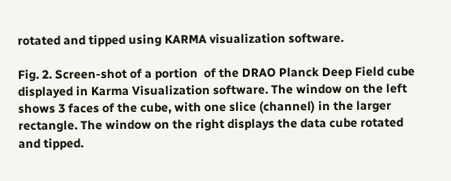rotated and tipped using KARMA visualization software.

Fig. 2. Screen-shot of a portion  of the DRAO Planck Deep Field cube displayed in Karma Visualization software. The window on the left shows 3 faces of the cube, with one slice (channel) in the larger rectangle. The window on the right displays the data cube rotated and tipped.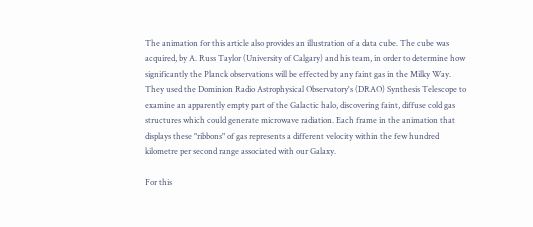The animation for this article also provides an illustration of a data cube. The cube was acquired, by A. Russ Taylor (University of Calgary) and his team, in order to determine how significantly the Planck observations will be effected by any faint gas in the Milky Way. They used the Dominion Radio Astrophysical Observatory's (DRAO) Synthesis Telescope to examine an apparently empty part of the Galactic halo, discovering faint, diffuse cold gas structures which could generate microwave radiation. Each frame in the animation that displays these "ribbons" of gas represents a different velocity within the few hundred kilometre per second range associated with our Galaxy.

For this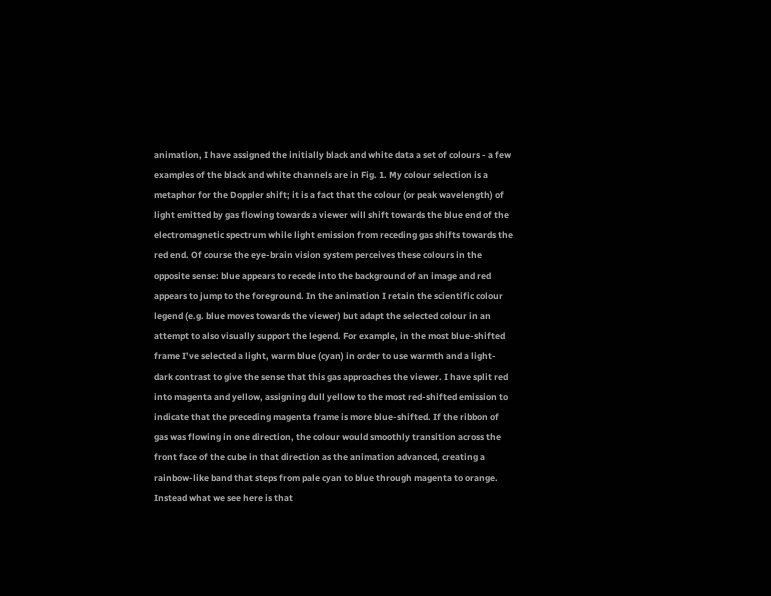animation, I have assigned the initially black and white data a set of colours - a few examples of the black and white channels are in Fig. 1. My colour selection is a metaphor for the Doppler shift; it is a fact that the colour (or peak wavelength) of light emitted by gas flowing towards a viewer will shift towards the blue end of the electromagnetic spectrum while light emission from receding gas shifts towards the red end. Of course the eye-brain vision system perceives these colours in the opposite sense: blue appears to recede into the background of an image and red appears to jump to the foreground. In the animation I retain the scientific colour legend (e.g. blue moves towards the viewer) but adapt the selected colour in an attempt to also visually support the legend. For example, in the most blue-shifted frame I’ve selected a light, warm blue (cyan) in order to use warmth and a light-dark contrast to give the sense that this gas approaches the viewer. I have split red into magenta and yellow, assigning dull yellow to the most red-shifted emission to indicate that the preceding magenta frame is more blue-shifted. If the ribbon of gas was flowing in one direction, the colour would smoothly transition across the front face of the cube in that direction as the animation advanced, creating a rainbow-like band that steps from pale cyan to blue through magenta to orange. Instead what we see here is that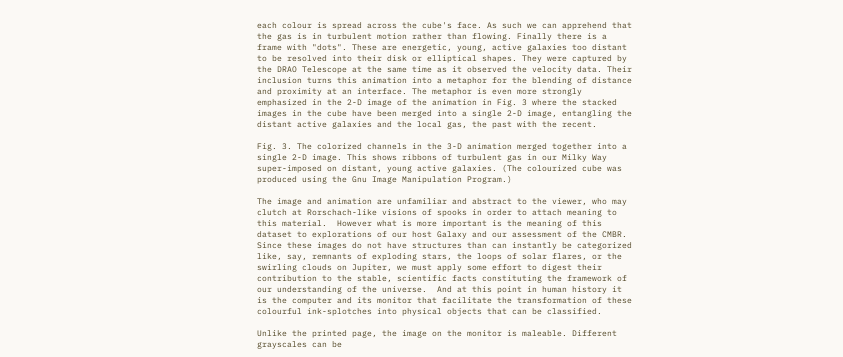each colour is spread across the cube's face. As such we can apprehend that the gas is in turbulent motion rather than flowing. Finally there is a frame with "dots". These are energetic, young, active galaxies too distant to be resolved into their disk or elliptical shapes. They were captured by the DRAO Telescope at the same time as it observed the velocity data. Their inclusion turns this animation into a metaphor for the blending of distance and proximity at an interface. The metaphor is even more strongly emphasized in the 2-D image of the animation in Fig. 3 where the stacked images in the cube have been merged into a single 2-D image, entangling the distant active galaxies and the local gas, the past with the recent.

Fig. 3. The colorized channels in the 3-D animation merged together into a single 2-D image. This shows ribbons of turbulent gas in our Milky Way super-imposed on distant, young active galaxies. (The colourized cube was produced using the Gnu Image Manipulation Program.)

The image and animation are unfamiliar and abstract to the viewer, who may clutch at Rorschach-like visions of spooks in order to attach meaning to this material.  However what is more important is the meaning of this dataset to explorations of our host Galaxy and our assessment of the CMBR. Since these images do not have structures than can instantly be categorized like, say, remnants of exploding stars, the loops of solar flares, or the swirling clouds on Jupiter, we must apply some effort to digest their contribution to the stable, scientific facts constituting the framework of our understanding of the universe.  And at this point in human history it is the computer and its monitor that facilitate the transformation of these colourful ink-splotches into physical objects that can be classified.

Unlike the printed page, the image on the monitor is maleable. Different grayscales can be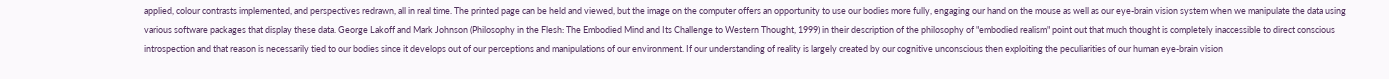applied, colour contrasts implemented, and perspectives redrawn, all in real time. The printed page can be held and viewed, but the image on the computer offers an opportunity to use our bodies more fully, engaging our hand on the mouse as well as our eye-brain vision system when we manipulate the data using various software packages that display these data. George Lakoff and Mark Johnson (Philosophy in the Flesh: The Embodied Mind and Its Challenge to Western Thought, 1999) in their description of the philosophy of "embodied realism" point out that much thought is completely inaccessible to direct conscious introspection and that reason is necessarily tied to our bodies since it develops out of our perceptions and manipulations of our environment. If our understanding of reality is largely created by our cognitive unconscious then exploiting the peculiarities of our human eye-brain vision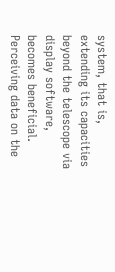system, that is, extending its capacities beyond the telescope via display software, becomes beneficial. Perceiving data on the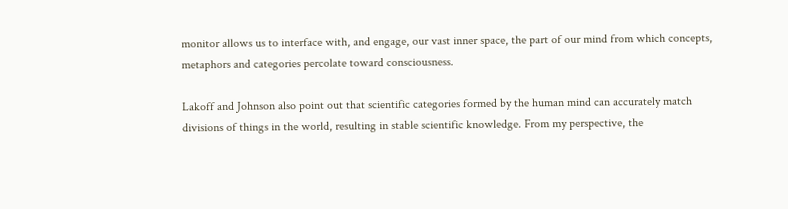monitor allows us to interface with, and engage, our vast inner space, the part of our mind from which concepts, metaphors and categories percolate toward consciousness.

Lakoff and Johnson also point out that scientific categories formed by the human mind can accurately match divisions of things in the world, resulting in stable scientific knowledge. From my perspective, the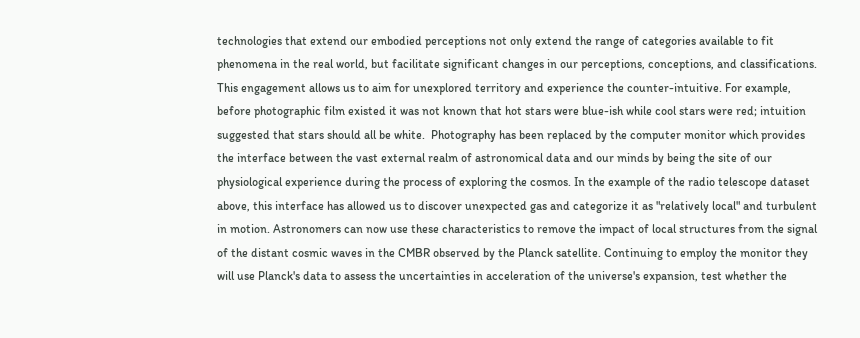technologies that extend our embodied perceptions not only extend the range of categories available to fit phenomena in the real world, but facilitate significant changes in our perceptions, conceptions, and classifications. This engagement allows us to aim for unexplored territory and experience the counter-intuitive. For example, before photographic film existed it was not known that hot stars were blue-ish while cool stars were red; intuition suggested that stars should all be white.  Photography has been replaced by the computer monitor which provides the interface between the vast external realm of astronomical data and our minds by being the site of our physiological experience during the process of exploring the cosmos. In the example of the radio telescope dataset above, this interface has allowed us to discover unexpected gas and categorize it as "relatively local" and turbulent in motion. Astronomers can now use these characteristics to remove the impact of local structures from the signal of the distant cosmic waves in the CMBR observed by the Planck satellite. Continuing to employ the monitor they will use Planck's data to assess the uncertainties in acceleration of the universe's expansion, test whether the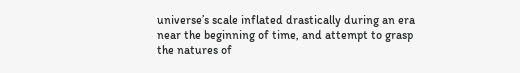universe’s scale inflated drastically during an era near the beginning of time, and attempt to grasp the natures of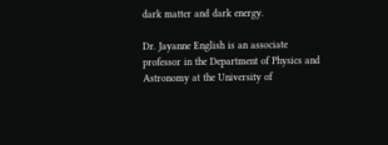dark matter and dark energy.

Dr. Jayanne English is an associate professor in the Department of Physics and Astronomy at the University of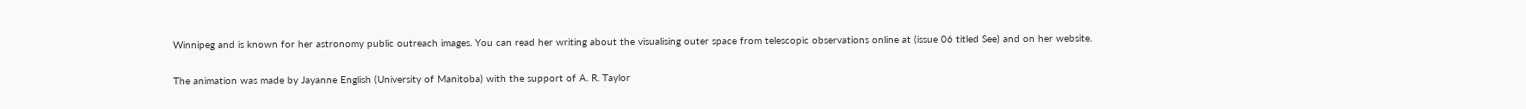Winnipeg and is known for her astronomy public outreach images. You can read her writing about the visualising outer space from telescopic observations online at (issue 06 titled See) and on her website.

The animation was made by Jayanne English (University of Manitoba) with the support of A. R. Taylor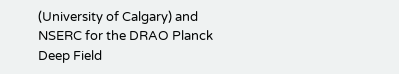(University of Calgary) and NSERC for the DRAO Planck Deep Field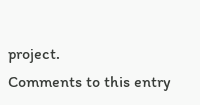project.
Comments to this entry